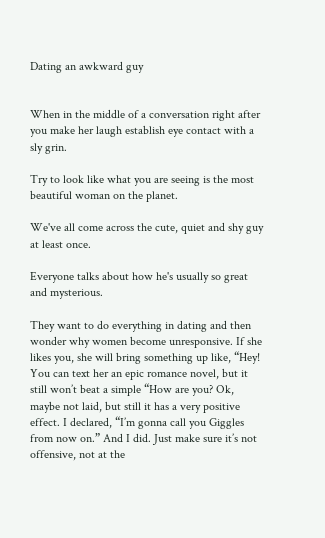Dating an awkward guy


When in the middle of a conversation right after you make her laugh establish eye contact with a sly grin.

Try to look like what you are seeing is the most beautiful woman on the planet.

We've all come across the cute, quiet and shy guy at least once.

Everyone talks about how he's usually so great and mysterious.

They want to do everything in dating and then wonder why women become unresponsive. If she likes you, she will bring something up like, “Hey! You can text her an epic romance novel, but it still won’t beat a simple “How are you? Ok, maybe not laid, but still it has a very positive effect. I declared, “I’m gonna call you Giggles from now on.” And I did. Just make sure it’s not offensive, not at the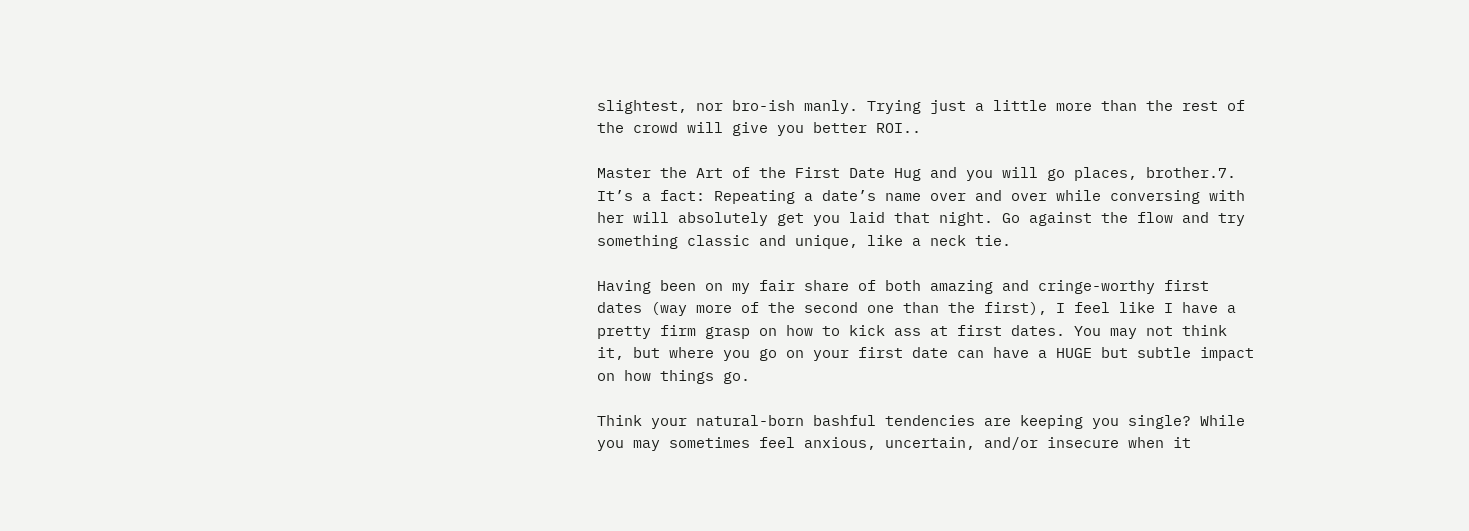slightest, nor bro-ish manly. Trying just a little more than the rest of the crowd will give you better ROI..

Master the Art of the First Date Hug and you will go places, brother.7. It’s a fact: Repeating a date’s name over and over while conversing with her will absolutely get you laid that night. Go against the flow and try something classic and unique, like a neck tie.

Having been on my fair share of both amazing and cringe-worthy first dates (way more of the second one than the first), I feel like I have a pretty firm grasp on how to kick ass at first dates. You may not think it, but where you go on your first date can have a HUGE but subtle impact on how things go.

Think your natural-born bashful tendencies are keeping you single? While you may sometimes feel anxious, uncertain, and/or insecure when it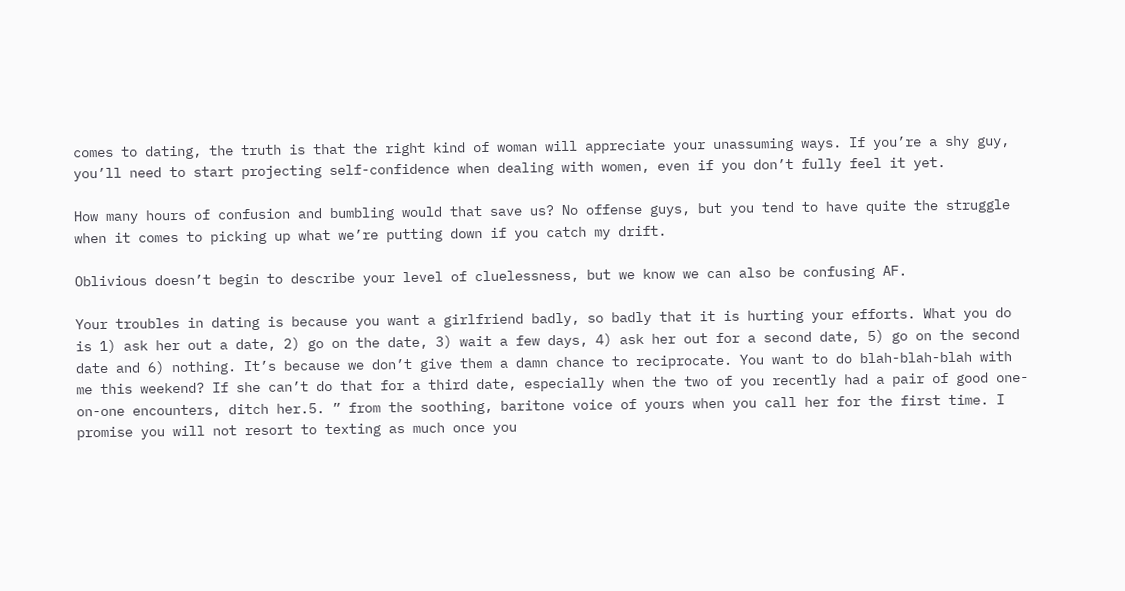comes to dating, the truth is that the right kind of woman will appreciate your unassuming ways. If you’re a shy guy, you’ll need to start projecting self-confidence when dealing with women, even if you don’t fully feel it yet.

How many hours of confusion and bumbling would that save us? No offense guys, but you tend to have quite the struggle when it comes to picking up what we’re putting down if you catch my drift.

Oblivious doesn’t begin to describe your level of cluelessness, but we know we can also be confusing AF.

Your troubles in dating is because you want a girlfriend badly, so badly that it is hurting your efforts. What you do is 1) ask her out a date, 2) go on the date, 3) wait a few days, 4) ask her out for a second date, 5) go on the second date and 6) nothing. It’s because we don’t give them a damn chance to reciprocate. You want to do blah-blah-blah with me this weekend? If she can’t do that for a third date, especially when the two of you recently had a pair of good one-on-one encounters, ditch her.5. ” from the soothing, baritone voice of yours when you call her for the first time. I promise you will not resort to texting as much once you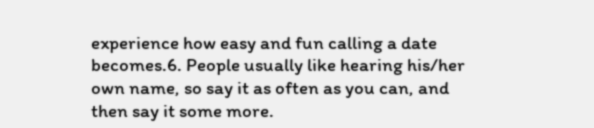experience how easy and fun calling a date becomes.6. People usually like hearing his/her own name, so say it as often as you can, and then say it some more.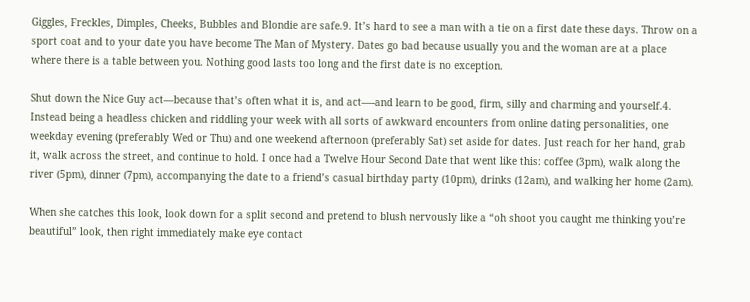Giggles, Freckles, Dimples, Cheeks, Bubbles and Blondie are safe.9. It’s hard to see a man with a tie on a first date these days. Throw on a sport coat and to your date you have become The Man of Mystery. Dates go bad because usually you and the woman are at a place where there is a table between you. Nothing good lasts too long and the first date is no exception.

Shut down the Nice Guy act—because that’s often what it is, and act—-and learn to be good, firm, silly and charming and yourself.4. Instead being a headless chicken and riddling your week with all sorts of awkward encounters from online dating personalities, one weekday evening (preferably Wed or Thu) and one weekend afternoon (preferably Sat) set aside for dates. Just reach for her hand, grab it, walk across the street, and continue to hold. I once had a Twelve Hour Second Date that went like this: coffee (3pm), walk along the river (5pm), dinner (7pm), accompanying the date to a friend’s casual birthday party (10pm), drinks (12am), and walking her home (2am).

When she catches this look, look down for a split second and pretend to blush nervously like a “oh shoot you caught me thinking you’re beautiful” look, then right immediately make eye contact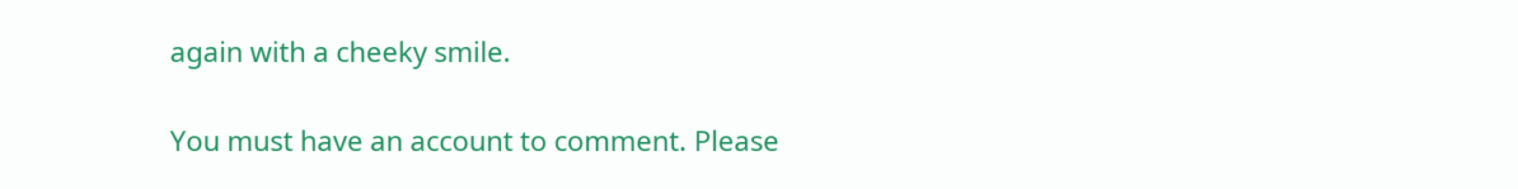again with a cheeky smile.

You must have an account to comment. Please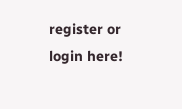register or login here!